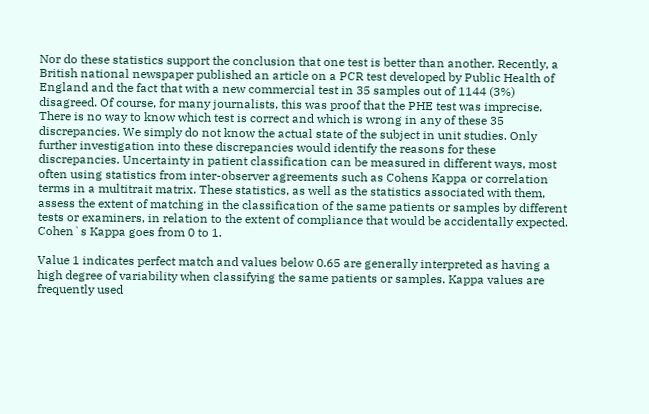Nor do these statistics support the conclusion that one test is better than another. Recently, a British national newspaper published an article on a PCR test developed by Public Health of England and the fact that with a new commercial test in 35 samples out of 1144 (3%) disagreed. Of course, for many journalists, this was proof that the PHE test was imprecise. There is no way to know which test is correct and which is wrong in any of these 35 discrepancies. We simply do not know the actual state of the subject in unit studies. Only further investigation into these discrepancies would identify the reasons for these discrepancies. Uncertainty in patient classification can be measured in different ways, most often using statistics from inter-observer agreements such as Cohens Kappa or correlation terms in a multitrait matrix. These statistics, as well as the statistics associated with them, assess the extent of matching in the classification of the same patients or samples by different tests or examiners, in relation to the extent of compliance that would be accidentally expected. Cohen`s Kappa goes from 0 to 1.

Value 1 indicates perfect match and values below 0.65 are generally interpreted as having a high degree of variability when classifying the same patients or samples. Kappa values are frequently used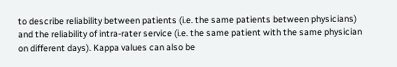to describe reliability between patients (i.e. the same patients between physicians) and the reliability of intra-rater service (i.e. the same patient with the same physician on different days). Kappa values can also be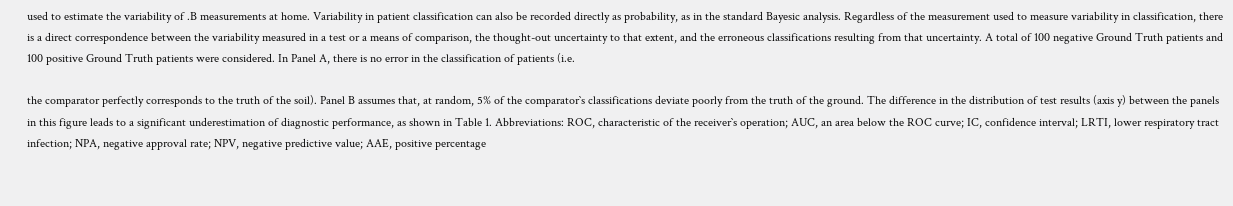used to estimate the variability of .B measurements at home. Variability in patient classification can also be recorded directly as probability, as in the standard Bayesic analysis. Regardless of the measurement used to measure variability in classification, there is a direct correspondence between the variability measured in a test or a means of comparison, the thought-out uncertainty to that extent, and the erroneous classifications resulting from that uncertainty. A total of 100 negative Ground Truth patients and 100 positive Ground Truth patients were considered. In Panel A, there is no error in the classification of patients (i.e.

the comparator perfectly corresponds to the truth of the soil). Panel B assumes that, at random, 5% of the comparator`s classifications deviate poorly from the truth of the ground. The difference in the distribution of test results (axis y) between the panels in this figure leads to a significant underestimation of diagnostic performance, as shown in Table 1. Abbreviations: ROC, characteristic of the receiver`s operation; AUC, an area below the ROC curve; IC, confidence interval; LRTI, lower respiratory tract infection; NPA, negative approval rate; NPV, negative predictive value; AAE, positive percentage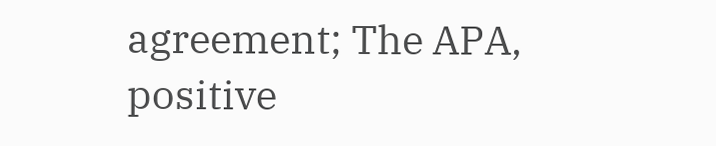agreement; The APA, positive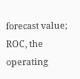forecast value; ROC, the operating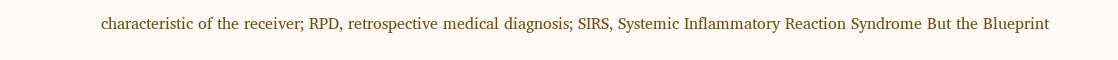characteristic of the receiver; RPD, retrospective medical diagnosis; SIRS, Systemic Inflammatory Reaction Syndrome But the Blueprint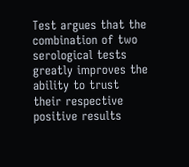Test argues that the combination of two serological tests greatly improves the ability to trust their respective positive results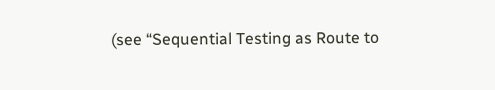(see “Sequential Testing as Route to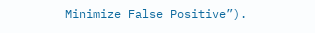Minimize False Positive”).